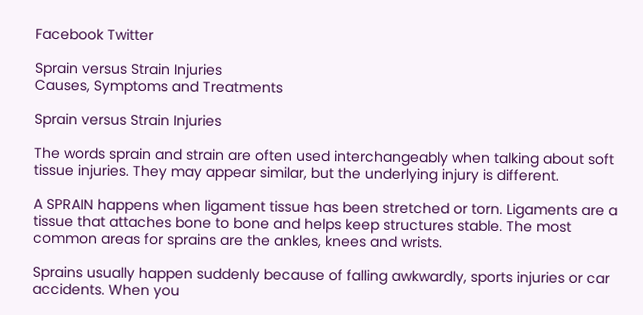Facebook Twitter

Sprain versus Strain Injuries
Causes, Symptoms and Treatments

Sprain versus Strain Injuries

The words sprain and strain are often used interchangeably when talking about soft tissue injuries. They may appear similar, but the underlying injury is different.

A SPRAIN happens when ligament tissue has been stretched or torn. Ligaments are a tissue that attaches bone to bone and helps keep structures stable. The most common areas for sprains are the ankles, knees and wrists.

Sprains usually happen suddenly because of falling awkwardly, sports injuries or car accidents. When you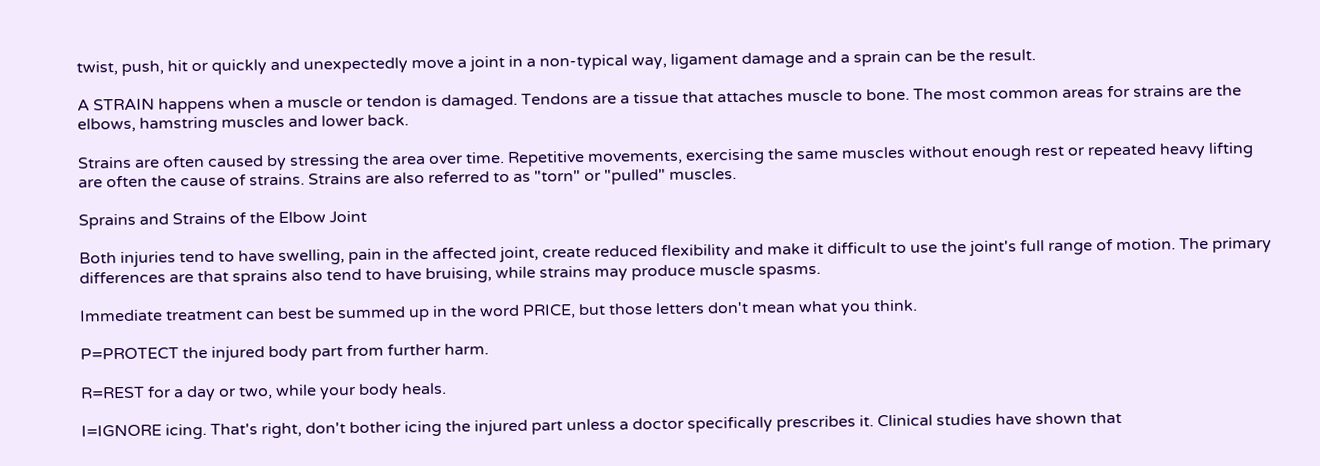twist, push, hit or quickly and unexpectedly move a joint in a non-typical way, ligament damage and a sprain can be the result.

A STRAIN happens when a muscle or tendon is damaged. Tendons are a tissue that attaches muscle to bone. The most common areas for strains are the elbows, hamstring muscles and lower back.

Strains are often caused by stressing the area over time. Repetitive movements, exercising the same muscles without enough rest or repeated heavy lifting are often the cause of strains. Strains are also referred to as "torn" or "pulled" muscles.

Sprains and Strains of the Elbow Joint

Both injuries tend to have swelling, pain in the affected joint, create reduced flexibility and make it difficult to use the joint's full range of motion. The primary differences are that sprains also tend to have bruising, while strains may produce muscle spasms.

Immediate treatment can best be summed up in the word PRICE, but those letters don't mean what you think.

P=PROTECT the injured body part from further harm.

R=REST for a day or two, while your body heals.

I=IGNORE icing. That's right, don't bother icing the injured part unless a doctor specifically prescribes it. Clinical studies have shown that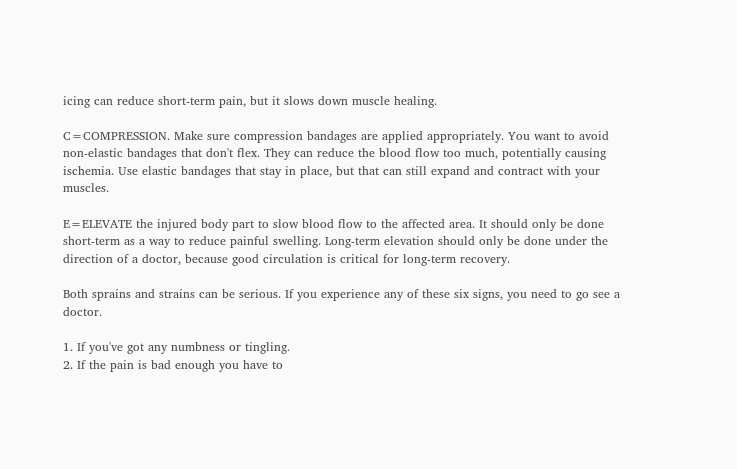icing can reduce short-term pain, but it slows down muscle healing.

C=COMPRESSION. Make sure compression bandages are applied appropriately. You want to avoid non-elastic bandages that don't flex. They can reduce the blood flow too much, potentially causing ischemia. Use elastic bandages that stay in place, but that can still expand and contract with your muscles.

E=ELEVATE the injured body part to slow blood flow to the affected area. It should only be done short-term as a way to reduce painful swelling. Long-term elevation should only be done under the direction of a doctor, because good circulation is critical for long-term recovery.

Both sprains and strains can be serious. If you experience any of these six signs, you need to go see a doctor.

1. If you've got any numbness or tingling.
2. If the pain is bad enough you have to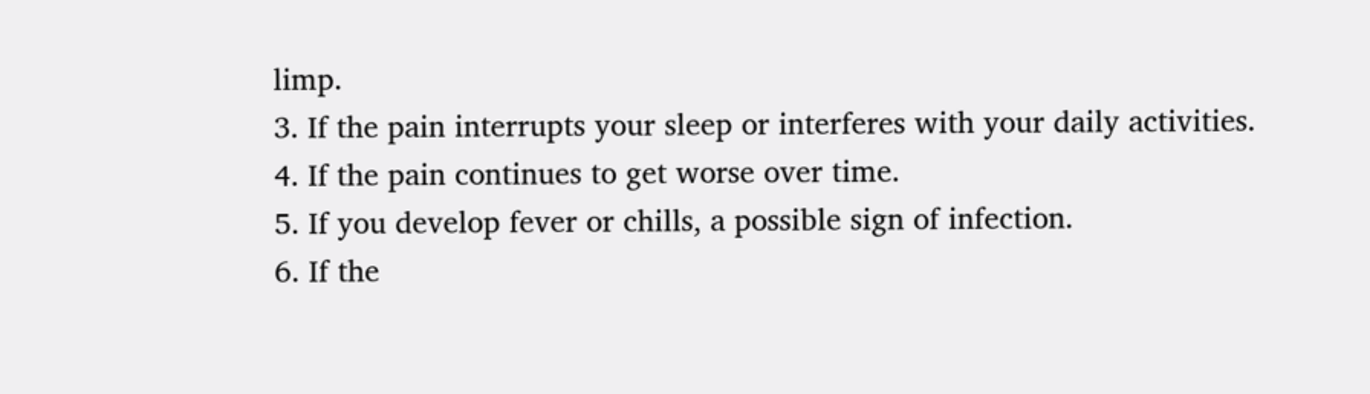limp.
3. If the pain interrupts your sleep or interferes with your daily activities.
4. If the pain continues to get worse over time.
5. If you develop fever or chills, a possible sign of infection.
6. If the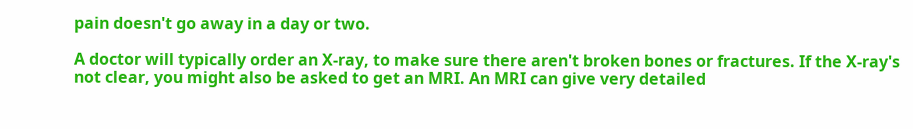pain doesn't go away in a day or two.

A doctor will typically order an X-ray, to make sure there aren't broken bones or fractures. If the X-ray's not clear, you might also be asked to get an MRI. An MRI can give very detailed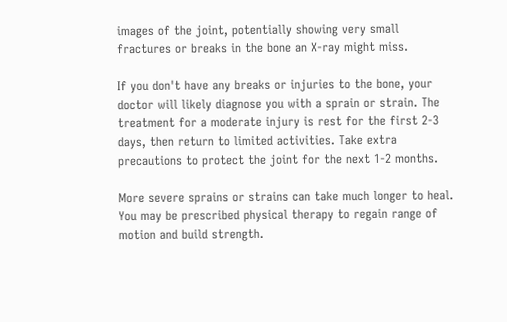images of the joint, potentially showing very small fractures or breaks in the bone an X-ray might miss.

If you don't have any breaks or injuries to the bone, your doctor will likely diagnose you with a sprain or strain. The treatment for a moderate injury is rest for the first 2-3 days, then return to limited activities. Take extra precautions to protect the joint for the next 1-2 months.

More severe sprains or strains can take much longer to heal. You may be prescribed physical therapy to regain range of motion and build strength.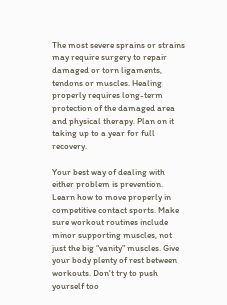The most severe sprains or strains may require surgery to repair damaged or torn ligaments, tendons or muscles. Healing properly requires long-term protection of the damaged area and physical therapy. Plan on it taking up to a year for full recovery.

Your best way of dealing with either problem is prevention. Learn how to move properly in competitive contact sports. Make sure workout routines include minor supporting muscles, not just the big “vanity” muscles. Give your body plenty of rest between workouts. Don't try to push yourself too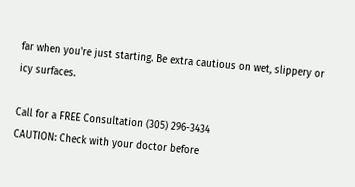far when you're just starting. Be extra cautious on wet, slippery or icy surfaces.

Call for a FREE Consultation (305) 296-3434
CAUTION: Check with your doctor before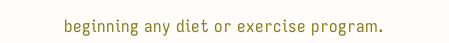beginning any diet or exercise program.